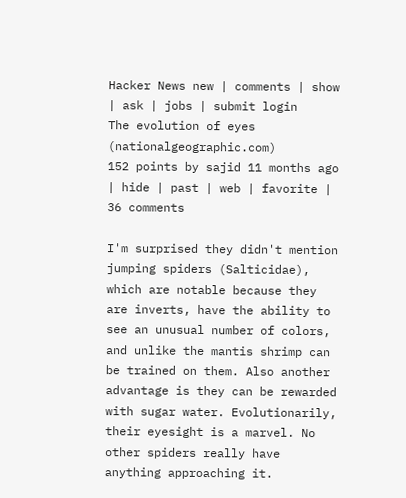Hacker News new | comments | show | ask | jobs | submit login
The evolution of eyes (nationalgeographic.com)
152 points by sajid 11 months ago | hide | past | web | favorite | 36 comments

I'm surprised they didn't mention jumping spiders (Salticidae), which are notable because they are inverts, have the ability to see an unusual number of colors, and unlike the mantis shrimp can be trained on them. Also another advantage is they can be rewarded with sugar water. Evolutionarily, their eyesight is a marvel. No other spiders really have anything approaching it.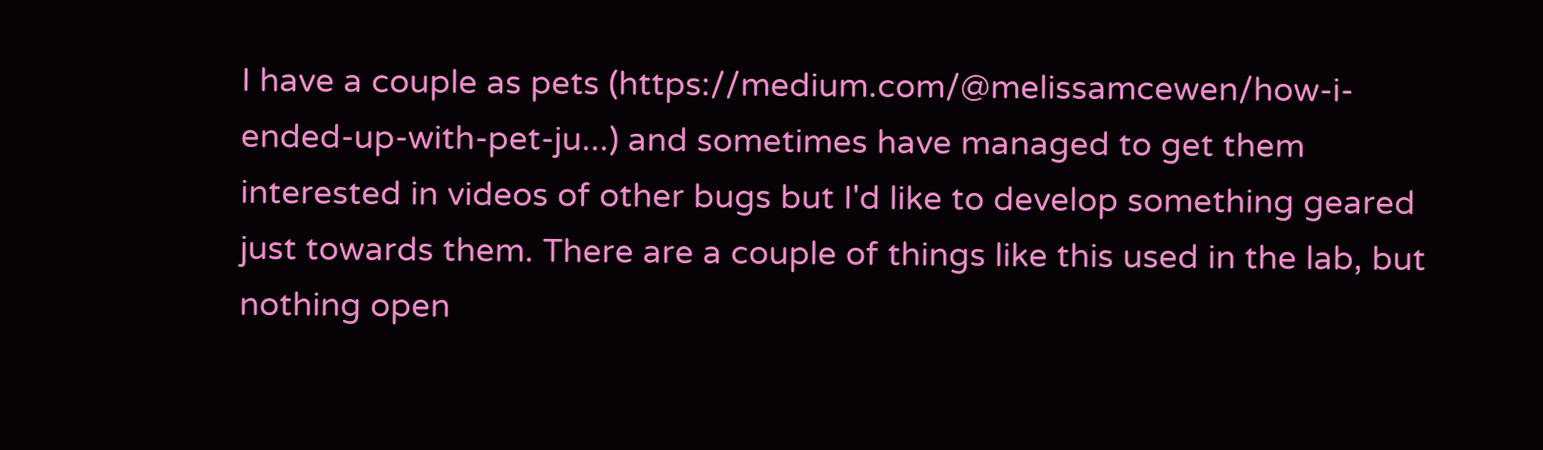I have a couple as pets (https://medium.com/@melissamcewen/how-i-ended-up-with-pet-ju...) and sometimes have managed to get them interested in videos of other bugs but I'd like to develop something geared just towards them. There are a couple of things like this used in the lab, but nothing open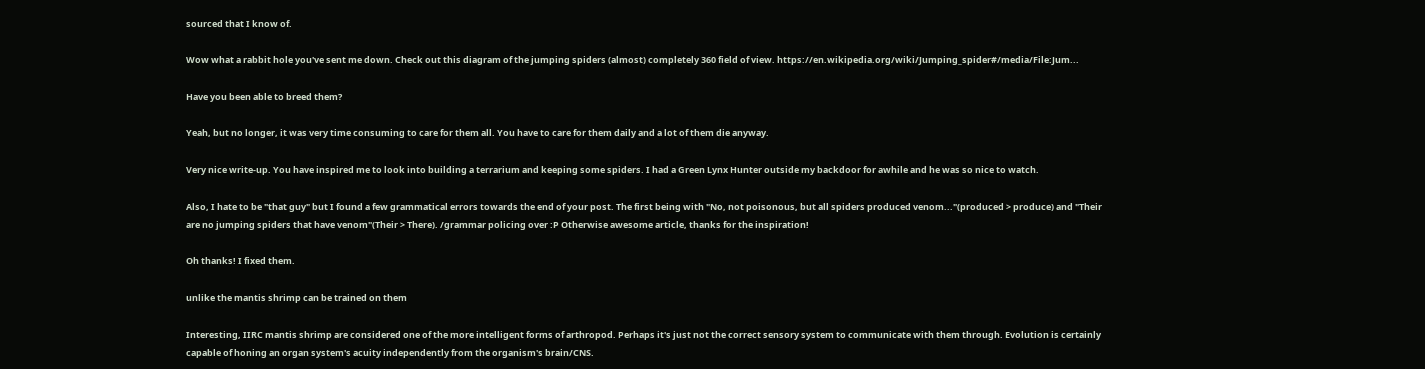sourced that I know of.

Wow what a rabbit hole you've sent me down. Check out this diagram of the jumping spiders (almost) completely 360 field of view. https://en.wikipedia.org/wiki/Jumping_spider#/media/File:Jum...

Have you been able to breed them?

Yeah, but no longer, it was very time consuming to care for them all. You have to care for them daily and a lot of them die anyway.

Very nice write-up. You have inspired me to look into building a terrarium and keeping some spiders. I had a Green Lynx Hunter outside my backdoor for awhile and he was so nice to watch.

Also, I hate to be "that guy" but I found a few grammatical errors towards the end of your post. The first being with "No, not poisonous, but all spiders produced venom..."(produced > produce) and "Their are no jumping spiders that have venom"(Their > There). /grammar policing over :P Otherwise awesome article, thanks for the inspiration!

Oh thanks! I fixed them.

unlike the mantis shrimp can be trained on them

Interesting, IIRC mantis shrimp are considered one of the more intelligent forms of arthropod. Perhaps it's just not the correct sensory system to communicate with them through. Evolution is certainly capable of honing an organ system's acuity independently from the organism's brain/CNS.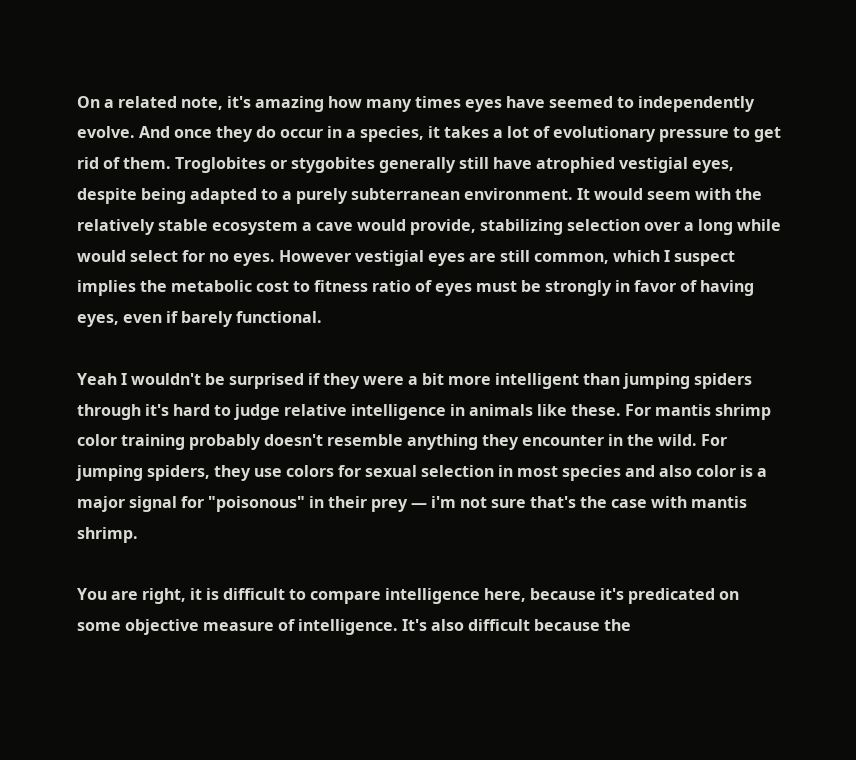On a related note, it's amazing how many times eyes have seemed to independently evolve. And once they do occur in a species, it takes a lot of evolutionary pressure to get rid of them. Troglobites or stygobites generally still have atrophied vestigial eyes, despite being adapted to a purely subterranean environment. It would seem with the relatively stable ecosystem a cave would provide, stabilizing selection over a long while would select for no eyes. However vestigial eyes are still common, which I suspect implies the metabolic cost to fitness ratio of eyes must be strongly in favor of having eyes, even if barely functional.

Yeah I wouldn't be surprised if they were a bit more intelligent than jumping spiders through it's hard to judge relative intelligence in animals like these. For mantis shrimp color training probably doesn't resemble anything they encounter in the wild. For jumping spiders, they use colors for sexual selection in most species and also color is a major signal for "poisonous" in their prey — i'm not sure that's the case with mantis shrimp.

You are right, it is difficult to compare intelligence here, because it's predicated on some objective measure of intelligence. It's also difficult because the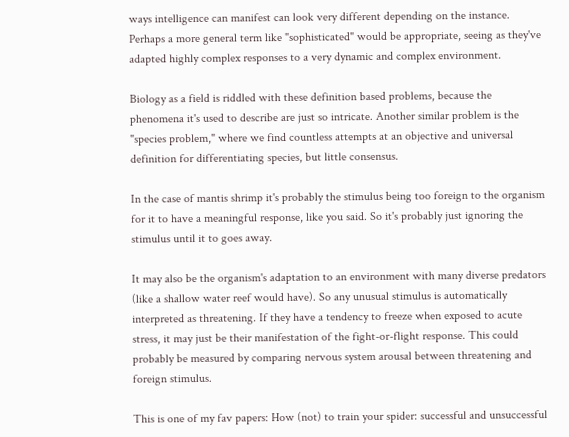ways intelligence can manifest can look very different depending on the instance. Perhaps a more general term like "sophisticated" would be appropriate, seeing as they've adapted highly complex responses to a very dynamic and complex environment.

Biology as a field is riddled with these definition based problems, because the phenomena it's used to describe are just so intricate. Another similar problem is the "species problem," where we find countless attempts at an objective and universal definition for differentiating species, but little consensus.

In the case of mantis shrimp it's probably the stimulus being too foreign to the organism for it to have a meaningful response, like you said. So it's probably just ignoring the stimulus until it to goes away.

It may also be the organism's adaptation to an environment with many diverse predators (like a shallow water reef would have). So any unusual stimulus is automatically interpreted as threatening. If they have a tendency to freeze when exposed to acute stress, it may just be their manifestation of the fight-or-flight response. This could probably be measured by comparing nervous system arousal between threatening and foreign stimulus.

This is one of my fav papers: How (not) to train your spider: successful and unsuccessful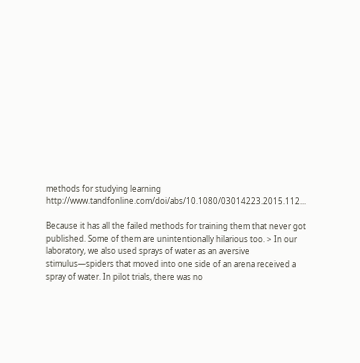methods for studying learning http://www.tandfonline.com/doi/abs/10.1080/03014223.2015.112...

Because it has all the failed methods for training them that never got published. Some of them are unintentionally hilarious too. > In our laboratory, we also used sprays of water as an aversive stimulus—spiders that moved into one side of an arena received a spray of water. In pilot trials, there was no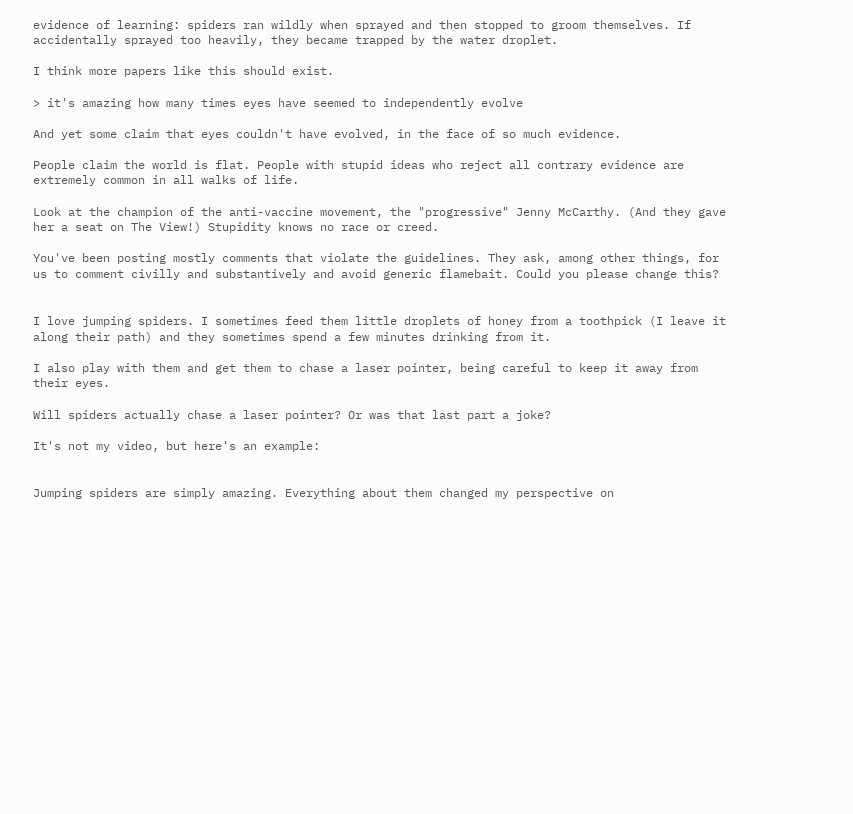evidence of learning: spiders ran wildly when sprayed and then stopped to groom themselves. If accidentally sprayed too heavily, they became trapped by the water droplet.

I think more papers like this should exist.

> it's amazing how many times eyes have seemed to independently evolve

And yet some claim that eyes couldn't have evolved, in the face of so much evidence.

People claim the world is flat. People with stupid ideas who reject all contrary evidence are extremely common in all walks of life.

Look at the champion of the anti-vaccine movement, the "progressive" Jenny McCarthy. (And they gave her a seat on The View!) Stupidity knows no race or creed.

You've been posting mostly comments that violate the guidelines. They ask, among other things, for us to comment civilly and substantively and avoid generic flamebait. Could you please change this?


I love jumping spiders. I sometimes feed them little droplets of honey from a toothpick (I leave it along their path) and they sometimes spend a few minutes drinking from it.

I also play with them and get them to chase a laser pointer, being careful to keep it away from their eyes.

Will spiders actually chase a laser pointer? Or was that last part a joke?

It's not my video, but here's an example:


Jumping spiders are simply amazing. Everything about them changed my perspective on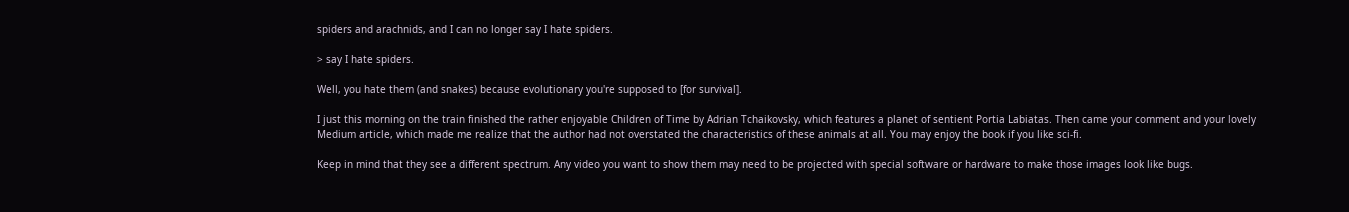spiders and arachnids, and I can no longer say I hate spiders.

> say I hate spiders.

Well, you hate them (and snakes) because evolutionary you're supposed to [for survival].

I just this morning on the train finished the rather enjoyable Children of Time by Adrian Tchaikovsky, which features a planet of sentient Portia Labiatas. Then came your comment and your lovely Medium article, which made me realize that the author had not overstated the characteristics of these animals at all. You may enjoy the book if you like sci-fi.

Keep in mind that they see a different spectrum. Any video you want to show them may need to be projected with special software or hardware to make those images look like bugs.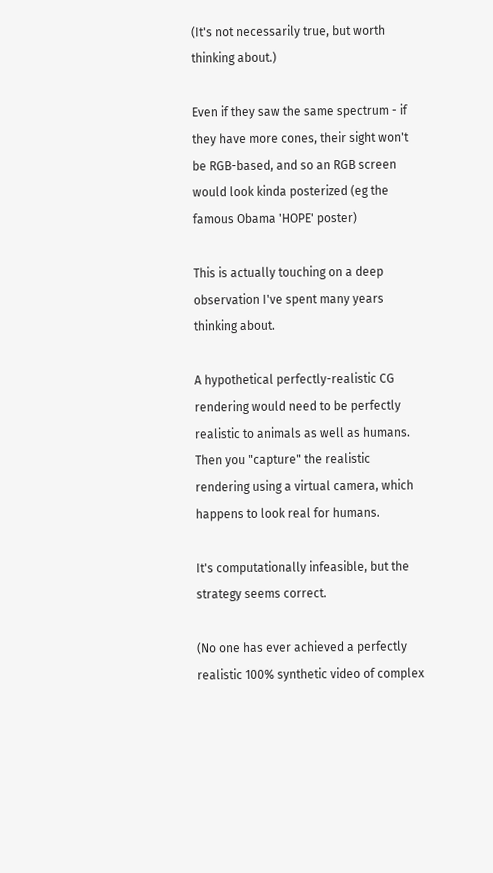(It's not necessarily true, but worth thinking about.)

Even if they saw the same spectrum - if they have more cones, their sight won't be RGB-based, and so an RGB screen would look kinda posterized (eg the famous Obama 'HOPE' poster)

This is actually touching on a deep observation I've spent many years thinking about.

A hypothetical perfectly-realistic CG rendering would need to be perfectly realistic to animals as well as humans. Then you "capture" the realistic rendering using a virtual camera, which happens to look real for humans.

It's computationally infeasible, but the strategy seems correct.

(No one has ever achieved a perfectly realistic 100% synthetic video of complex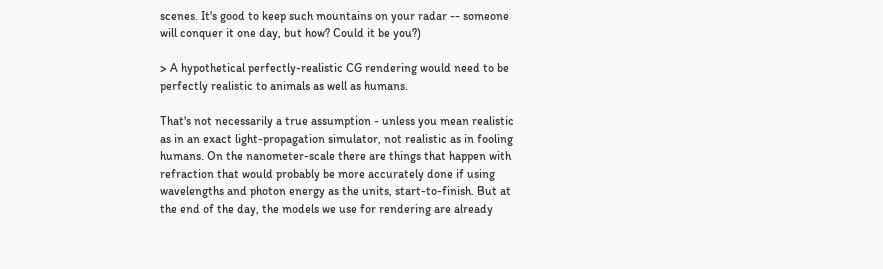scenes. It's good to keep such mountains on your radar -- someone will conquer it one day, but how? Could it be you?)

> A hypothetical perfectly-realistic CG rendering would need to be perfectly realistic to animals as well as humans.

That's not necessarily a true assumption - unless you mean realistic as in an exact light-propagation simulator, not realistic as in fooling humans. On the nanometer-scale there are things that happen with refraction that would probably be more accurately done if using wavelengths and photon energy as the units, start-to-finish. But at the end of the day, the models we use for rendering are already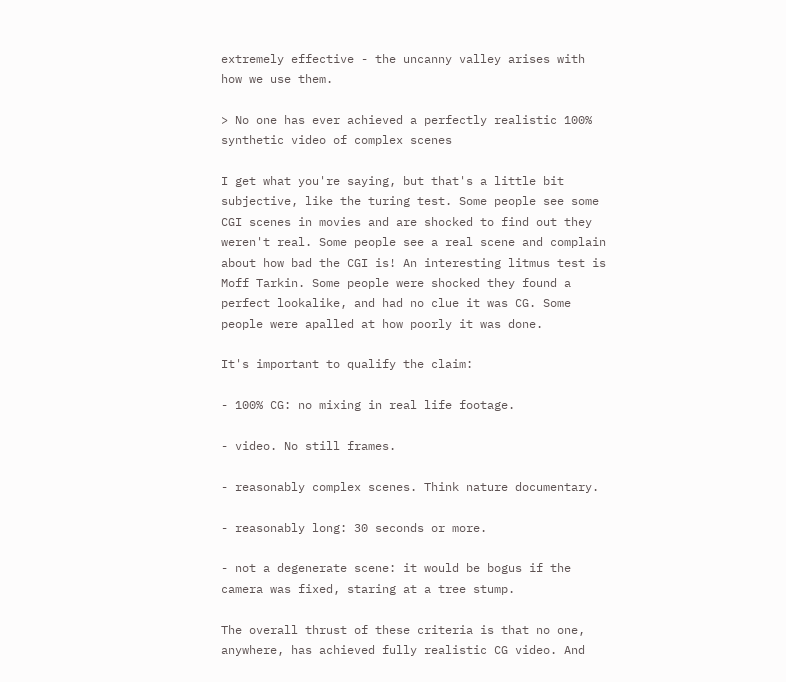extremely effective - the uncanny valley arises with how we use them.

> No one has ever achieved a perfectly realistic 100% synthetic video of complex scenes

I get what you're saying, but that's a little bit subjective, like the turing test. Some people see some CGI scenes in movies and are shocked to find out they weren't real. Some people see a real scene and complain about how bad the CGI is! An interesting litmus test is Moff Tarkin. Some people were shocked they found a perfect lookalike, and had no clue it was CG. Some people were apalled at how poorly it was done.

It's important to qualify the claim:

- 100% CG: no mixing in real life footage.

- video. No still frames.

- reasonably complex scenes. Think nature documentary.

- reasonably long: 30 seconds or more.

- not a degenerate scene: it would be bogus if the camera was fixed, staring at a tree stump.

The overall thrust of these criteria is that no one, anywhere, has achieved fully realistic CG video. And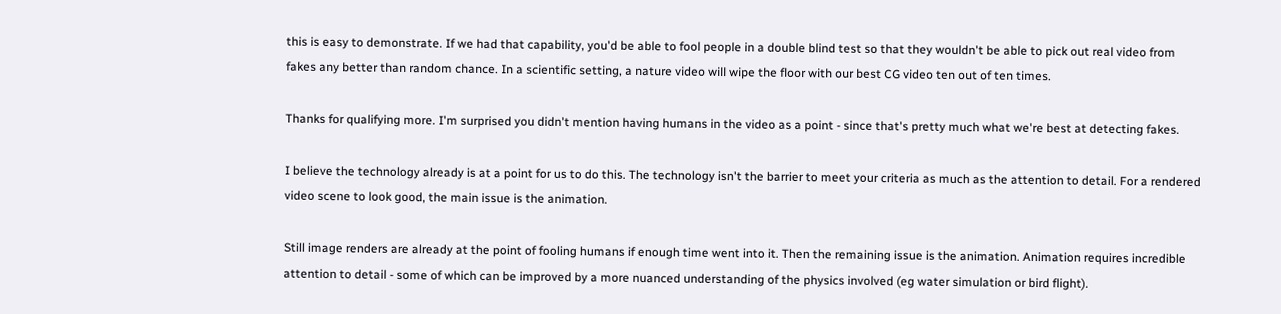this is easy to demonstrate. If we had that capability, you'd be able to fool people in a double blind test so that they wouldn't be able to pick out real video from fakes any better than random chance. In a scientific setting, a nature video will wipe the floor with our best CG video ten out of ten times.

Thanks for qualifying more. I'm surprised you didn't mention having humans in the video as a point - since that's pretty much what we're best at detecting fakes.

I believe the technology already is at a point for us to do this. The technology isn't the barrier to meet your criteria as much as the attention to detail. For a rendered video scene to look good, the main issue is the animation.

Still image renders are already at the point of fooling humans if enough time went into it. Then the remaining issue is the animation. Animation requires incredible attention to detail - some of which can be improved by a more nuanced understanding of the physics involved (eg water simulation or bird flight).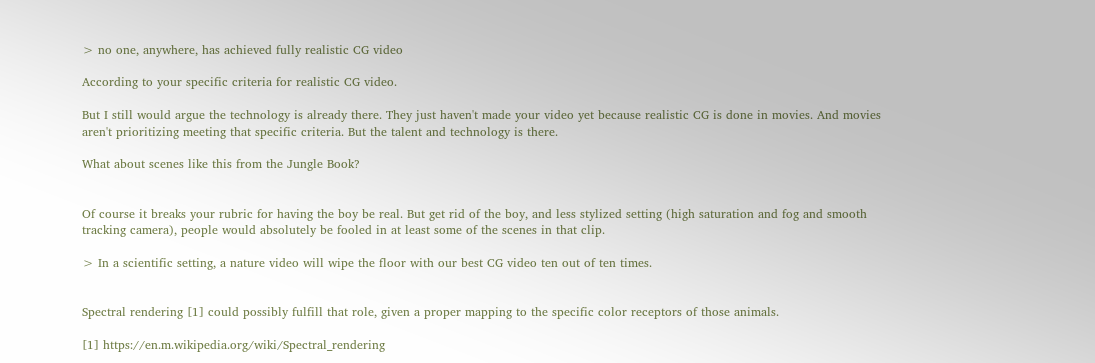> no one, anywhere, has achieved fully realistic CG video

According to your specific criteria for realistic CG video.

But I still would argue the technology is already there. They just haven't made your video yet because realistic CG is done in movies. And movies aren't prioritizing meeting that specific criteria. But the talent and technology is there.

What about scenes like this from the Jungle Book?


Of course it breaks your rubric for having the boy be real. But get rid of the boy, and less stylized setting (high saturation and fog and smooth tracking camera), people would absolutely be fooled in at least some of the scenes in that clip.

> In a scientific setting, a nature video will wipe the floor with our best CG video ten out of ten times.


Spectral rendering [1] could possibly fulfill that role, given a proper mapping to the specific color receptors of those animals.

[1] https://en.m.wikipedia.org/wiki/Spectral_rendering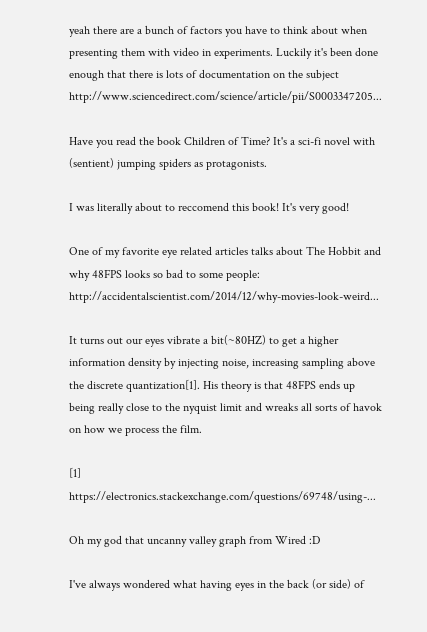yeah there are a bunch of factors you have to think about when presenting them with video in experiments. Luckily it's been done enough that there is lots of documentation on the subject http://www.sciencedirect.com/science/article/pii/S0003347205...

Have you read the book Children of Time? It's a sci-fi novel with (sentient) jumping spiders as protagonists.

I was literally about to reccomend this book! It's very good!

One of my favorite eye related articles talks about The Hobbit and why 48FPS looks so bad to some people: http://accidentalscientist.com/2014/12/why-movies-look-weird...

It turns out our eyes vibrate a bit(~80HZ) to get a higher information density by injecting noise, increasing sampling above the discrete quantization[1]. His theory is that 48FPS ends up being really close to the nyquist limit and wreaks all sorts of havok on how we process the film.

[1] https://electronics.stackexchange.com/questions/69748/using-...

Oh my god that uncanny valley graph from Wired :D

I've always wondered what having eyes in the back (or side) of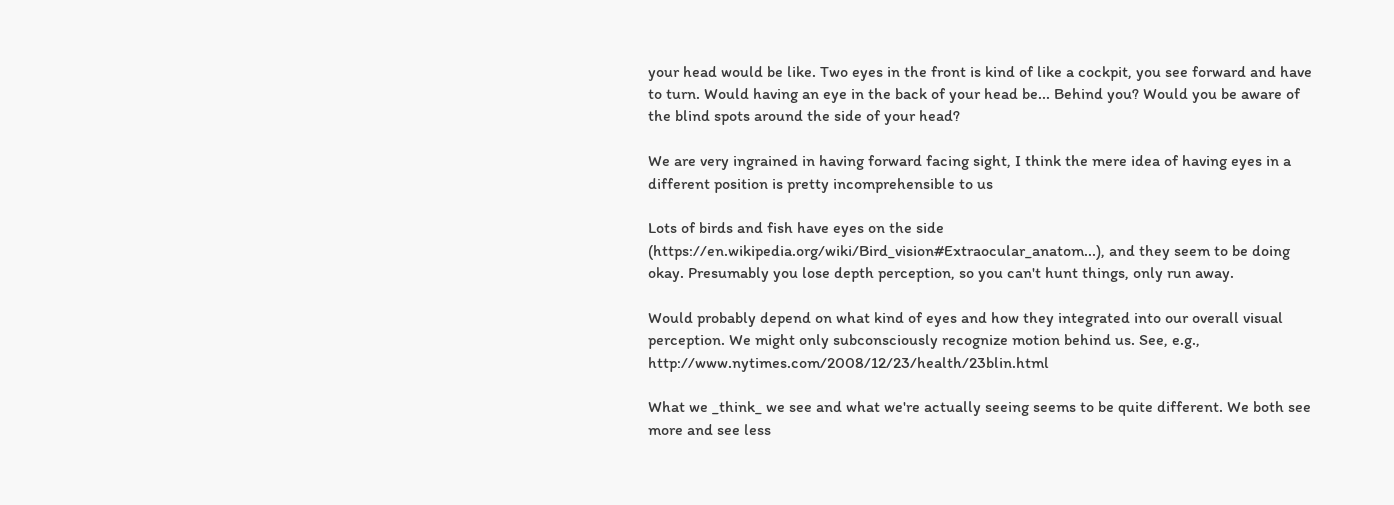your head would be like. Two eyes in the front is kind of like a cockpit, you see forward and have to turn. Would having an eye in the back of your head be... Behind you? Would you be aware of the blind spots around the side of your head?

We are very ingrained in having forward facing sight, I think the mere idea of having eyes in a different position is pretty incomprehensible to us

Lots of birds and fish have eyes on the side (https://en.wikipedia.org/wiki/Bird_vision#Extraocular_anatom...), and they seem to be doing okay. Presumably you lose depth perception, so you can't hunt things, only run away.

Would probably depend on what kind of eyes and how they integrated into our overall visual perception. We might only subconsciously recognize motion behind us. See, e.g., http://www.nytimes.com/2008/12/23/health/23blin.html

What we _think_ we see and what we're actually seeing seems to be quite different. We both see more and see less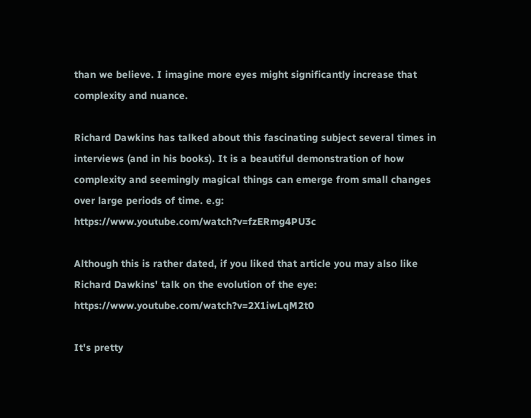than we believe. I imagine more eyes might significantly increase that complexity and nuance.

Richard Dawkins has talked about this fascinating subject several times in interviews (and in his books). It is a beautiful demonstration of how complexity and seemingly magical things can emerge from small changes over large periods of time. e.g: https://www.youtube.com/watch?v=fzERmg4PU3c

Although this is rather dated, if you liked that article you may also like Richard Dawkins' talk on the evolution of the eye: https://www.youtube.com/watch?v=2X1iwLqM2t0

It's pretty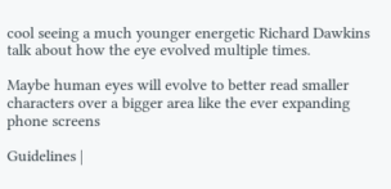cool seeing a much younger energetic Richard Dawkins talk about how the eye evolved multiple times.

Maybe human eyes will evolve to better read smaller characters over a bigger area like the ever expanding phone screens

Guidelines |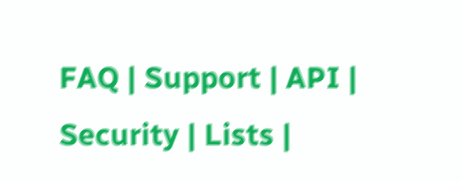FAQ | Support | API | Security | Lists |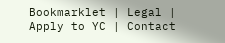Bookmarklet | Legal | Apply to YC | Contact